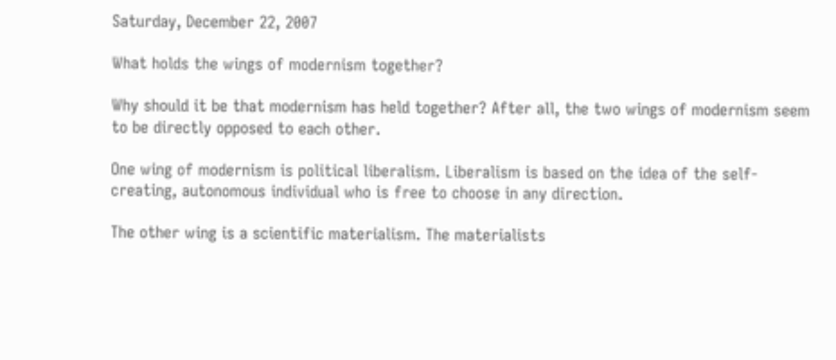Saturday, December 22, 2007

What holds the wings of modernism together?

Why should it be that modernism has held together? After all, the two wings of modernism seem to be directly opposed to each other.

One wing of modernism is political liberalism. Liberalism is based on the idea of the self-creating, autonomous individual who is free to choose in any direction.

The other wing is a scientific materialism. The materialists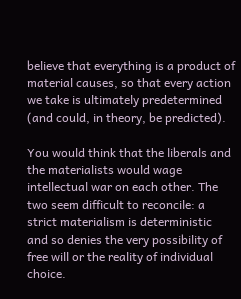believe that everything is a product of material causes, so that every action we take is ultimately predetermined (and could, in theory, be predicted).

You would think that the liberals and the materialists would wage intellectual war on each other. The two seem difficult to reconcile: a strict materialism is deterministic and so denies the very possibility of free will or the reality of individual choice.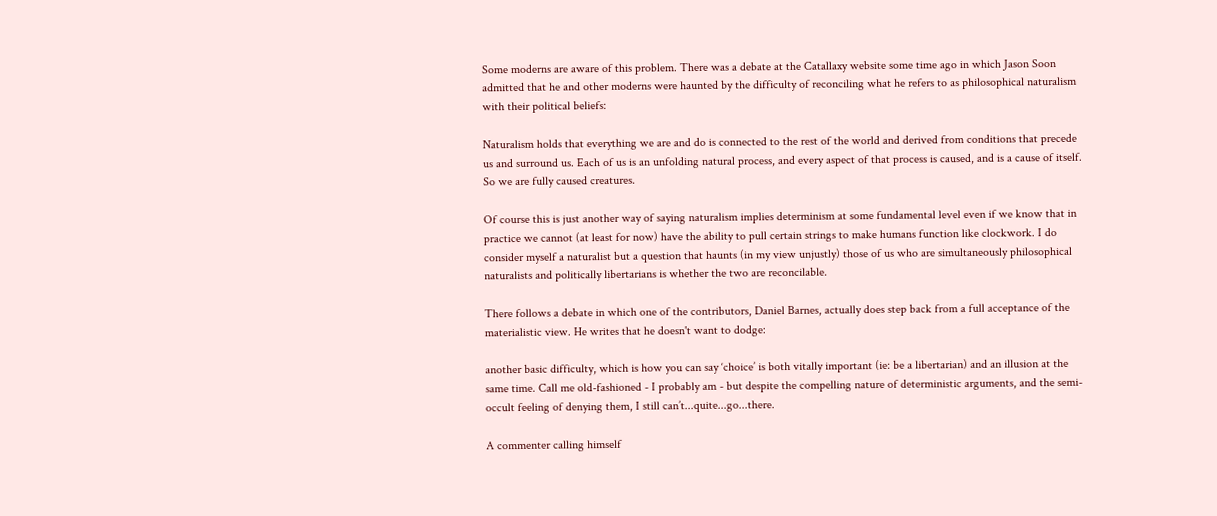Some moderns are aware of this problem. There was a debate at the Catallaxy website some time ago in which Jason Soon admitted that he and other moderns were haunted by the difficulty of reconciling what he refers to as philosophical naturalism with their political beliefs:

Naturalism holds that everything we are and do is connected to the rest of the world and derived from conditions that precede us and surround us. Each of us is an unfolding natural process, and every aspect of that process is caused, and is a cause of itself. So we are fully caused creatures.

Of course this is just another way of saying naturalism implies determinism at some fundamental level even if we know that in practice we cannot (at least for now) have the ability to pull certain strings to make humans function like clockwork. I do consider myself a naturalist but a question that haunts (in my view unjustly) those of us who are simultaneously philosophical naturalists and politically libertarians is whether the two are reconcilable.

There follows a debate in which one of the contributors, Daniel Barnes, actually does step back from a full acceptance of the materialistic view. He writes that he doesn't want to dodge:

another basic difficulty, which is how you can say ‘choice’ is both vitally important (ie: be a libertarian) and an illusion at the same time. Call me old-fashioned - I probably am - but despite the compelling nature of deterministic arguments, and the semi-occult feeling of denying them, I still can’t...quite...go...there.

A commenter calling himself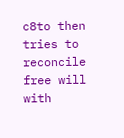c8to then tries to reconcile free will with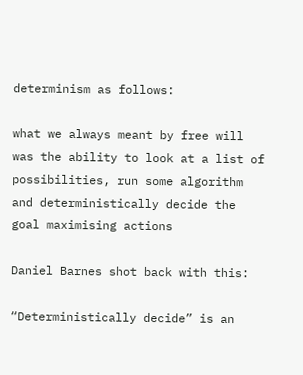determinism as follows:

what we always meant by free will was the ability to look at a list of possibilities, run some algorithm and deterministically decide the goal maximising actions

Daniel Barnes shot back with this:

“Deterministically decide” is an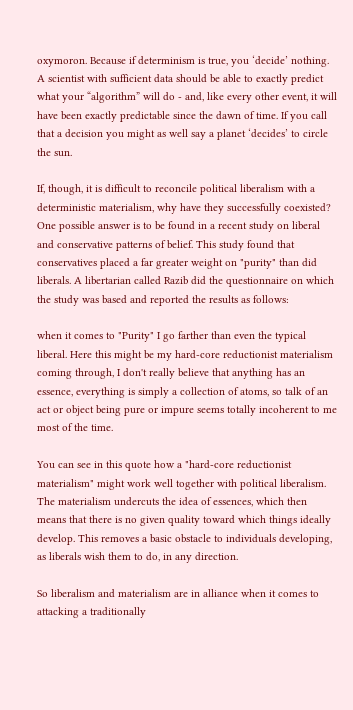oxymoron. Because if determinism is true, you ‘decide’ nothing. A scientist with sufficient data should be able to exactly predict what your “algorithm” will do - and, like every other event, it will have been exactly predictable since the dawn of time. If you call that a decision you might as well say a planet ‘decides’ to circle the sun.

If, though, it is difficult to reconcile political liberalism with a deterministic materialism, why have they successfully coexisted? One possible answer is to be found in a recent study on liberal and conservative patterns of belief. This study found that conservatives placed a far greater weight on "purity" than did liberals. A libertarian called Razib did the questionnaire on which the study was based and reported the results as follows:

when it comes to "Purity" I go farther than even the typical liberal. Here this might be my hard-core reductionist materialism coming through, I don't really believe that anything has an essence, everything is simply a collection of atoms, so talk of an act or object being pure or impure seems totally incoherent to me most of the time.

You can see in this quote how a "hard-core reductionist materialism" might work well together with political liberalism. The materialism undercuts the idea of essences, which then means that there is no given quality toward which things ideally develop. This removes a basic obstacle to individuals developing, as liberals wish them to do, in any direction.

So liberalism and materialism are in alliance when it comes to attacking a traditionally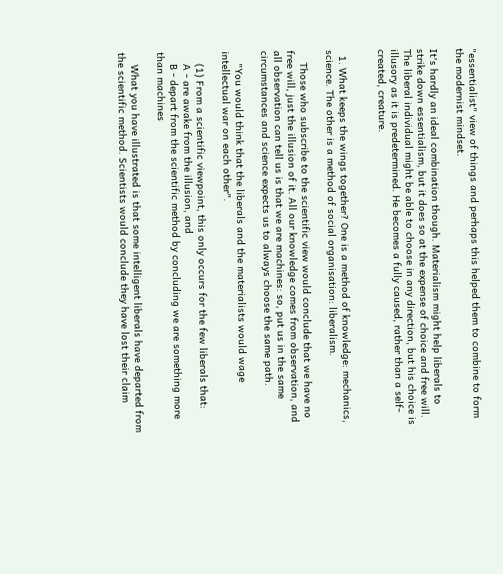"essentialist" view of things and perhaps this helped them to combine to form the modernist mindset.

It's hardly an ideal combination though. Materialism might help liberals to strike down essentialism, but it does so at the expense of choice and free will. The liberal individual might be able to choose in any direction, but his choice is illusory as it is predetermined. He becomes a fully caused, rather than a self-created, creature.


  1. What keeps the wings together? One is a method of knowledge: mechanics, science. The other is a method of social organisation: liberalism.

    Those who subscribe to the scientific view would conclude that we have no free will, just the illusion of it. All our knowledge comes from observation, and all observation can tell us is that we are machines: so, put us in the same circumstances and science expects us to always choose the same path.

    "You would think that the liberals and the materialists would wage intellectual war on each other".

    (1) From a scientific viewpoint, this only occurs for the few liberals that:
    A - are awake from the illusion, and
    B - depart from the scientific method by concluding we are something more than machines

    What you have illustrated is that some intelligent liberals have departed from the scientific method. Scientists would conclude they have lost their claim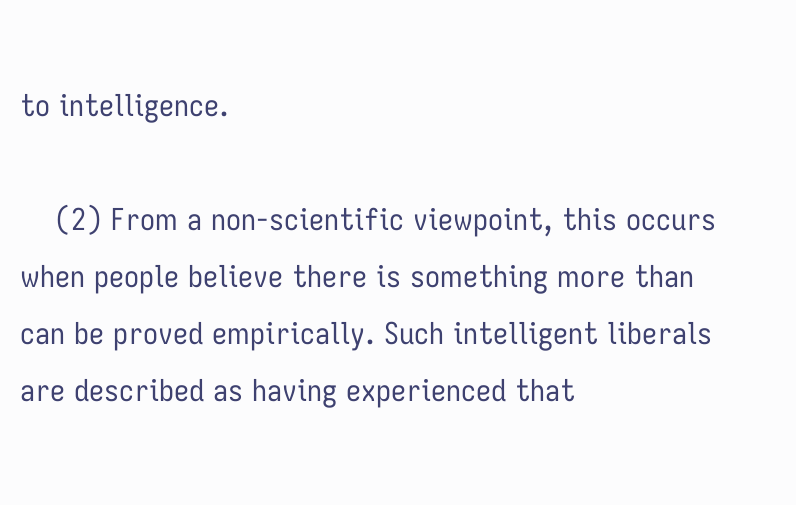to intelligence.

    (2) From a non-scientific viewpoint, this occurs when people believe there is something more than can be proved empirically. Such intelligent liberals are described as having experienced that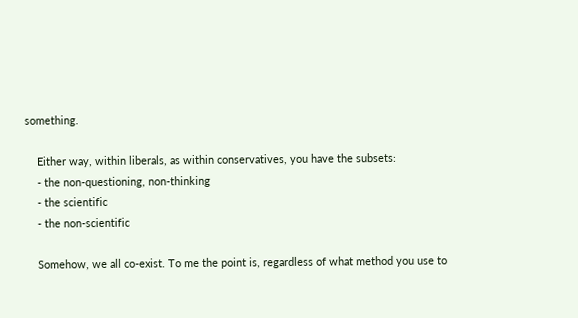something.

    Either way, within liberals, as within conservatives, you have the subsets:
    - the non-questioning, non-thinking
    - the scientific
    - the non-scientific

    Somehow, we all co-exist. To me the point is, regardless of what method you use to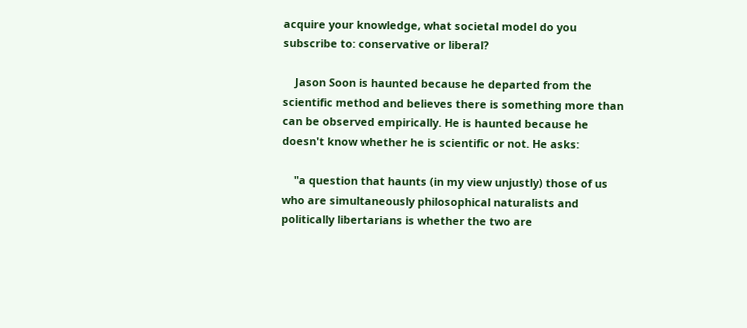acquire your knowledge, what societal model do you subscribe to: conservative or liberal?

    Jason Soon is haunted because he departed from the scientific method and believes there is something more than can be observed empirically. He is haunted because he doesn't know whether he is scientific or not. He asks:

    "a question that haunts (in my view unjustly) those of us who are simultaneously philosophical naturalists and politically libertarians is whether the two are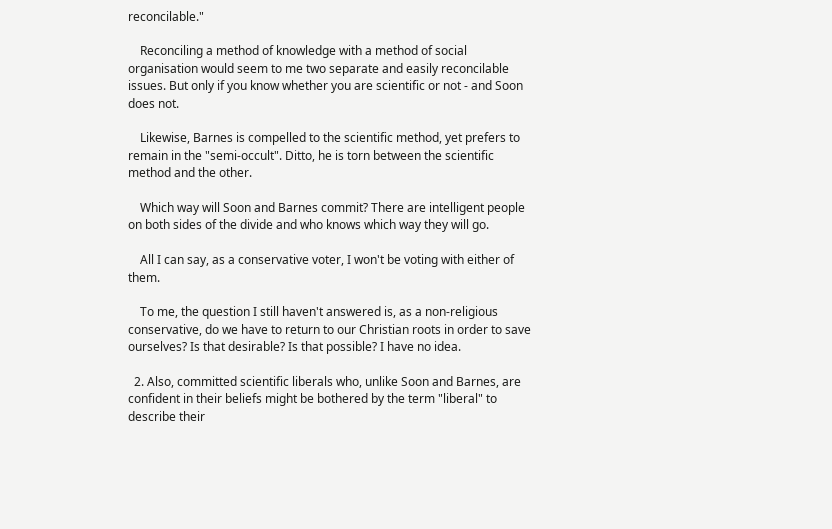reconcilable."

    Reconciling a method of knowledge with a method of social organisation would seem to me two separate and easily reconcilable issues. But only if you know whether you are scientific or not - and Soon does not.

    Likewise, Barnes is compelled to the scientific method, yet prefers to remain in the "semi-occult". Ditto, he is torn between the scientific method and the other.

    Which way will Soon and Barnes commit? There are intelligent people on both sides of the divide and who knows which way they will go.

    All I can say, as a conservative voter, I won't be voting with either of them.

    To me, the question I still haven't answered is, as a non-religious conservative, do we have to return to our Christian roots in order to save ourselves? Is that desirable? Is that possible? I have no idea.

  2. Also, committed scientific liberals who, unlike Soon and Barnes, are confident in their beliefs might be bothered by the term "liberal" to describe their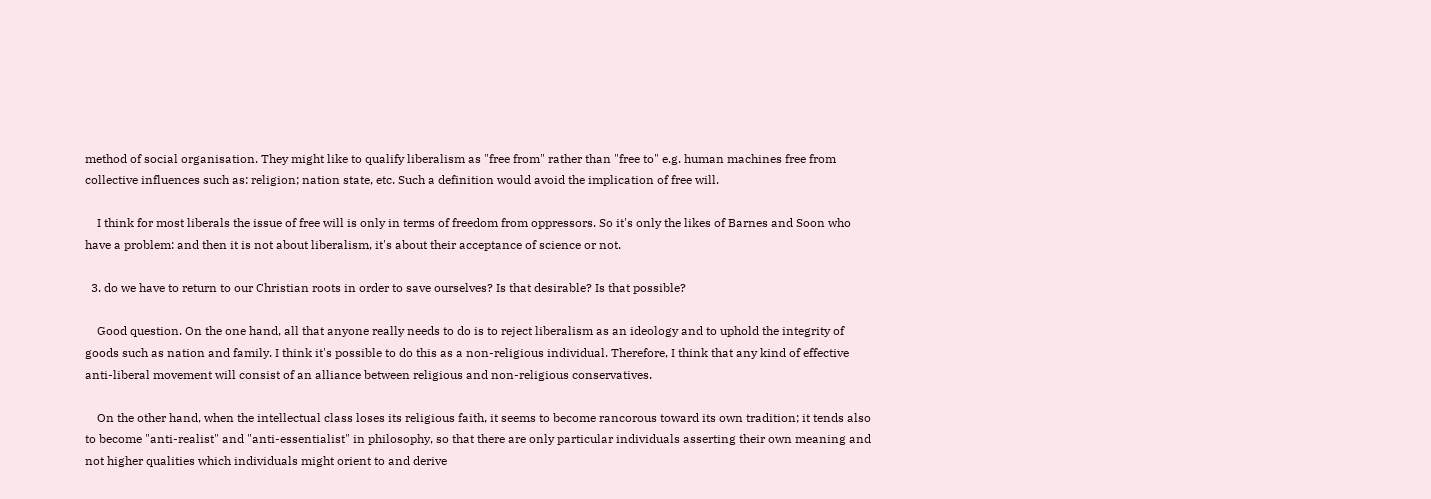method of social organisation. They might like to qualify liberalism as "free from" rather than "free to" e.g. human machines free from collective influences such as: religion; nation state, etc. Such a definition would avoid the implication of free will.

    I think for most liberals the issue of free will is only in terms of freedom from oppressors. So it's only the likes of Barnes and Soon who have a problem: and then it is not about liberalism, it's about their acceptance of science or not.

  3. do we have to return to our Christian roots in order to save ourselves? Is that desirable? Is that possible?

    Good question. On the one hand, all that anyone really needs to do is to reject liberalism as an ideology and to uphold the integrity of goods such as nation and family. I think it's possible to do this as a non-religious individual. Therefore, I think that any kind of effective anti-liberal movement will consist of an alliance between religious and non-religious conservatives.

    On the other hand, when the intellectual class loses its religious faith, it seems to become rancorous toward its own tradition; it tends also to become "anti-realist" and "anti-essentialist" in philosophy, so that there are only particular individuals asserting their own meaning and not higher qualities which individuals might orient to and derive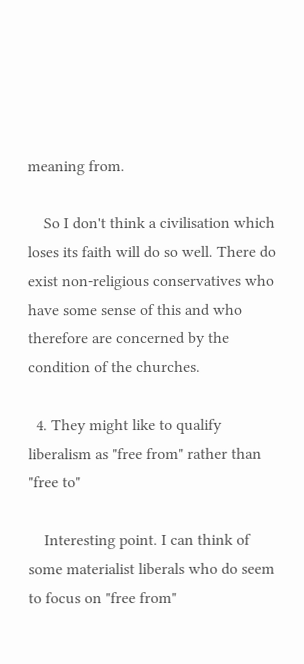meaning from.

    So I don't think a civilisation which loses its faith will do so well. There do exist non-religious conservatives who have some sense of this and who therefore are concerned by the condition of the churches.

  4. They might like to qualify liberalism as "free from" rather than "free to"

    Interesting point. I can think of some materialist liberals who do seem to focus on "free from"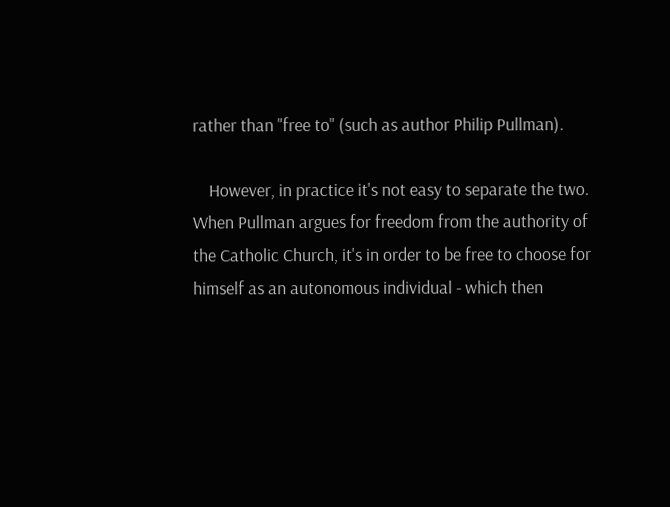rather than "free to" (such as author Philip Pullman).

    However, in practice it's not easy to separate the two. When Pullman argues for freedom from the authority of the Catholic Church, it's in order to be free to choose for himself as an autonomous individual - which then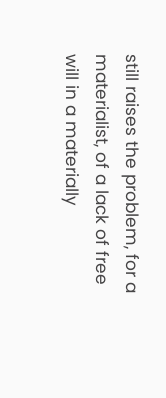still raises the problem, for a materialist, of a lack of free will in a materially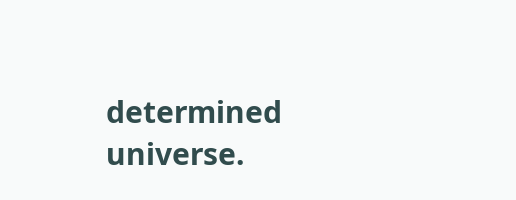determined universe.